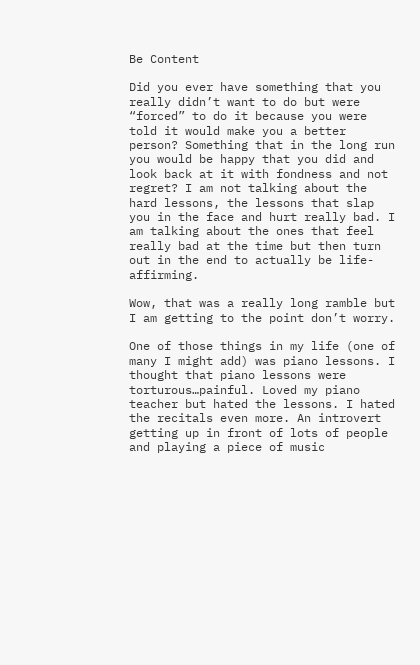Be Content

Did you ever have something that you really didn’t want to do but were “forced” to do it because you were told it would make you a better person? Something that in the long run you would be happy that you did and look back at it with fondness and not regret? I am not talking about the hard lessons, the lessons that slap you in the face and hurt really bad. I am talking about the ones that feel really bad at the time but then turn out in the end to actually be life-affirming.

Wow, that was a really long ramble but I am getting to the point don’t worry.

One of those things in my life (one of many I might add) was piano lessons. I thought that piano lessons were torturous…painful. Loved my piano teacher but hated the lessons. I hated the recitals even more. An introvert getting up in front of lots of people and playing a piece of music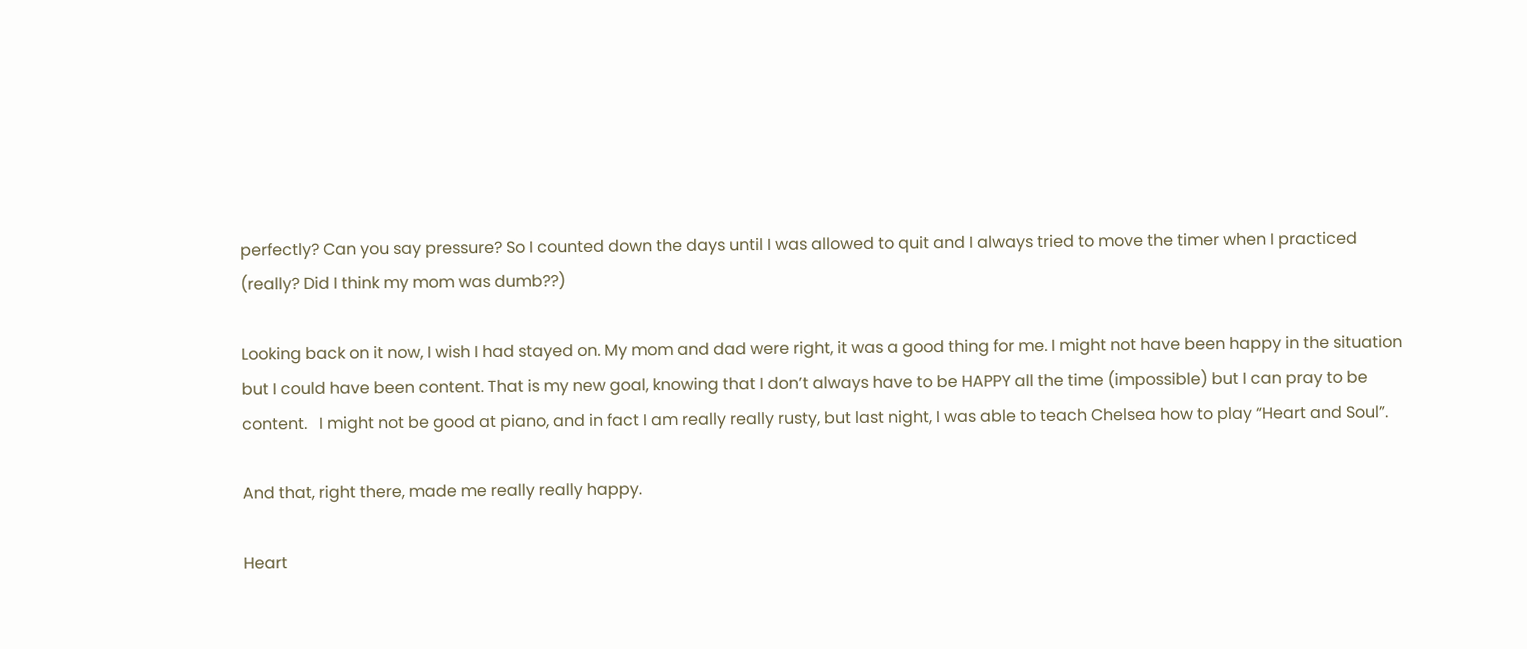perfectly? Can you say pressure? So I counted down the days until I was allowed to quit and I always tried to move the timer when I practiced (really? Did I think my mom was dumb??)

Looking back on it now, I wish I had stayed on. My mom and dad were right, it was a good thing for me. I might not have been happy in the situation but I could have been content. That is my new goal, knowing that I don’t always have to be HAPPY all the time (impossible) but I can pray to be content.   I might not be good at piano, and in fact I am really really rusty, but last night, I was able to teach Chelsea how to play “Heart and Soul”.

And that, right there, made me really really happy.

Heart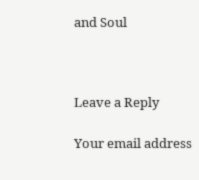and Soul



Leave a Reply

Your email address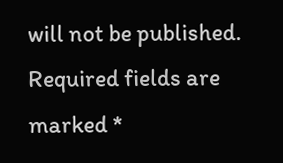will not be published. Required fields are marked *